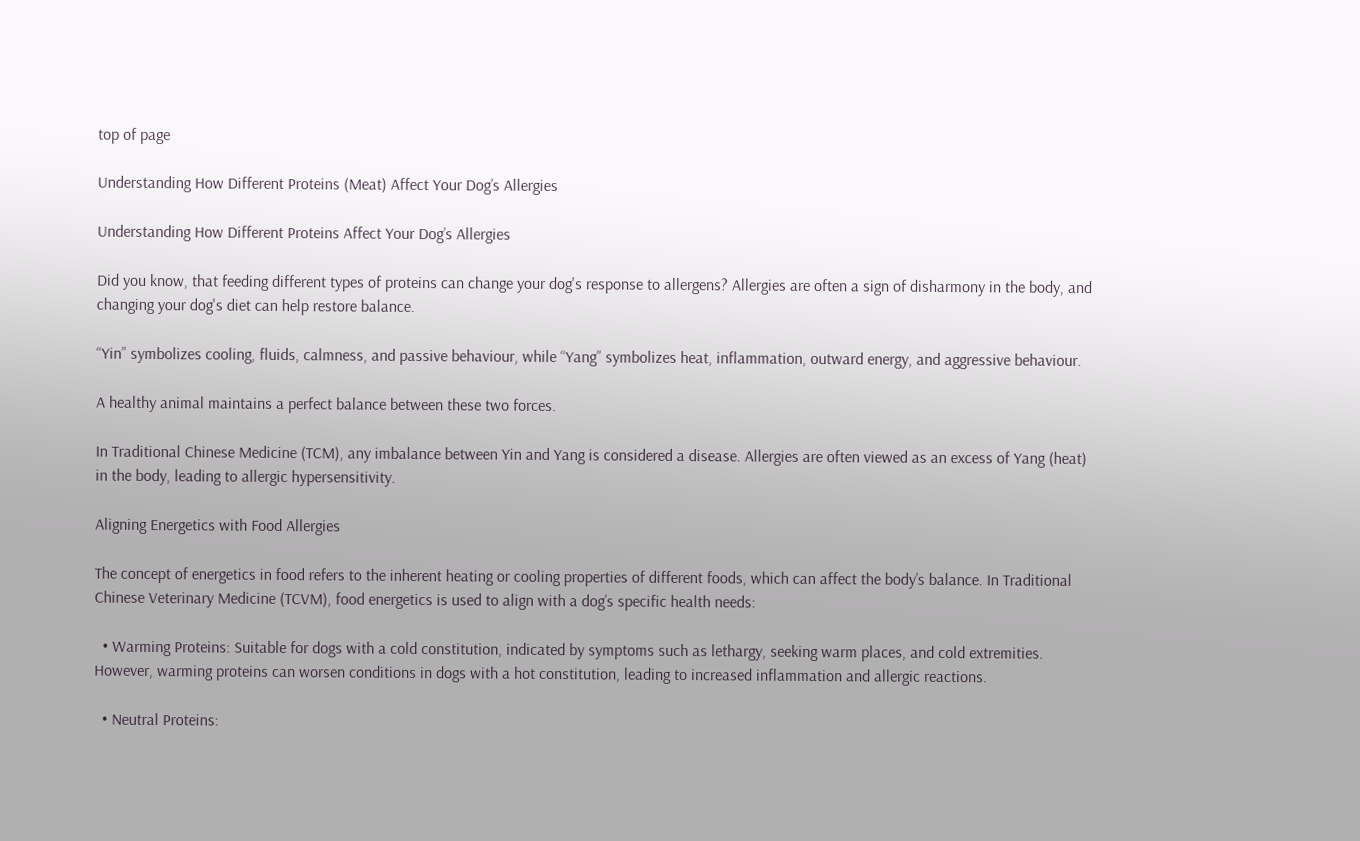top of page

Understanding How Different Proteins (Meat) Affect Your Dog’s Allergies

Understanding How Different Proteins Affect Your Dog’s Allergies

Did you know, that feeding different types of proteins can change your dog's response to allergens? Allergies are often a sign of disharmony in the body, and changing your dog's diet can help restore balance.

“Yin” symbolizes cooling, fluids, calmness, and passive behaviour, while “Yang” symbolizes heat, inflammation, outward energy, and aggressive behaviour.

A healthy animal maintains a perfect balance between these two forces.

In Traditional Chinese Medicine (TCM), any imbalance between Yin and Yang is considered a disease. Allergies are often viewed as an excess of Yang (heat) in the body, leading to allergic hypersensitivity.

Aligning Energetics with Food Allergies

The concept of energetics in food refers to the inherent heating or cooling properties of different foods, which can affect the body’s balance. In Traditional Chinese Veterinary Medicine (TCVM), food energetics is used to align with a dog’s specific health needs:

  • Warming Proteins: Suitable for dogs with a cold constitution, indicated by symptoms such as lethargy, seeking warm places, and cold extremities. However, warming proteins can worsen conditions in dogs with a hot constitution, leading to increased inflammation and allergic reactions.

  • Neutral Proteins: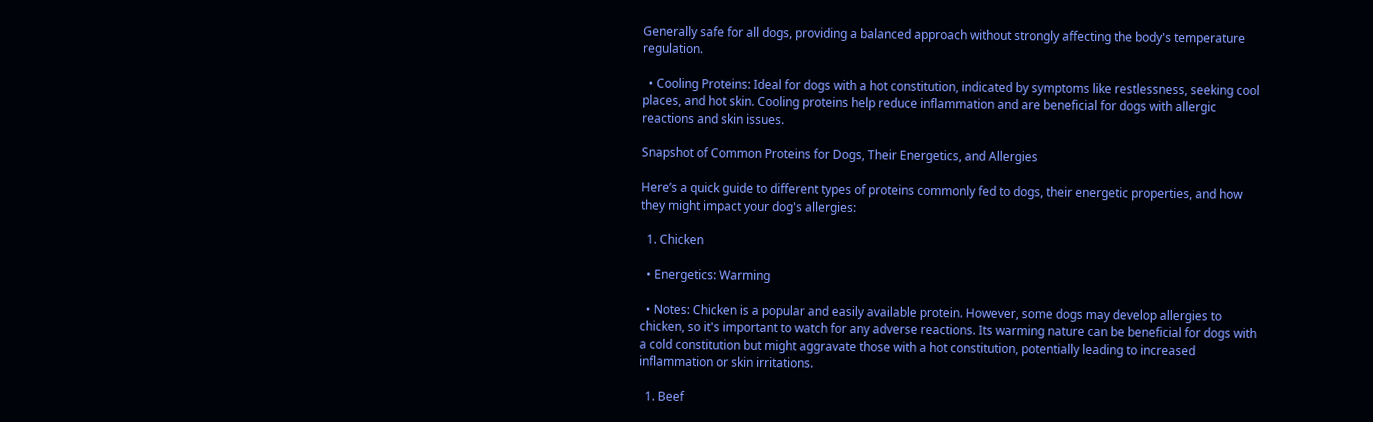Generally safe for all dogs, providing a balanced approach without strongly affecting the body's temperature regulation.

  • Cooling Proteins: Ideal for dogs with a hot constitution, indicated by symptoms like restlessness, seeking cool places, and hot skin. Cooling proteins help reduce inflammation and are beneficial for dogs with allergic reactions and skin issues.

Snapshot of Common Proteins for Dogs, Their Energetics, and Allergies

Here’s a quick guide to different types of proteins commonly fed to dogs, their energetic properties, and how they might impact your dog's allergies:

  1. Chicken

  • Energetics: Warming

  • Notes: Chicken is a popular and easily available protein. However, some dogs may develop allergies to chicken, so it's important to watch for any adverse reactions. Its warming nature can be beneficial for dogs with a cold constitution but might aggravate those with a hot constitution, potentially leading to increased inflammation or skin irritations.

  1. Beef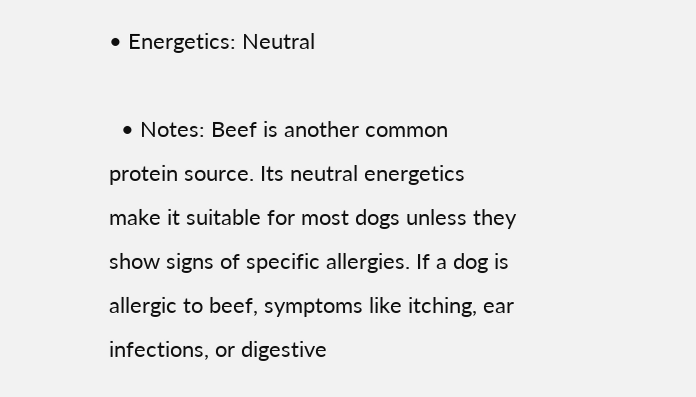• Energetics: Neutral

  • Notes: Beef is another common protein source. Its neutral energetics make it suitable for most dogs unless they show signs of specific allergies. If a dog is allergic to beef, symptoms like itching, ear infections, or digestive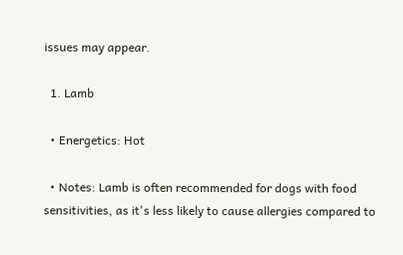issues may appear.

  1. Lamb

  • Energetics: Hot

  • Notes: Lamb is often recommended for dogs with food sensitivities, as it's less likely to cause allergies compared to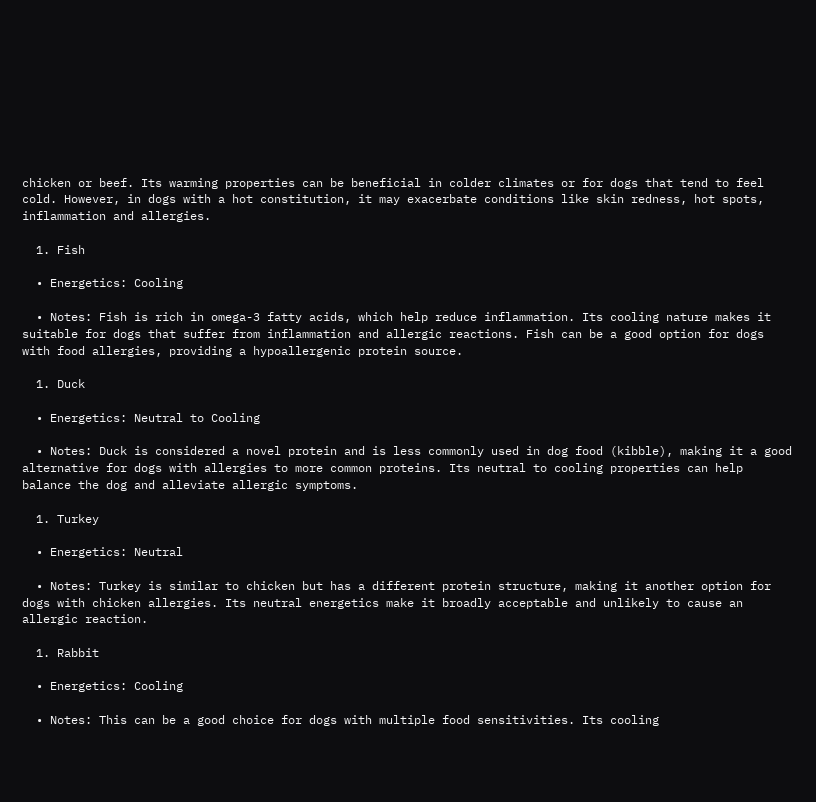chicken or beef. Its warming properties can be beneficial in colder climates or for dogs that tend to feel cold. However, in dogs with a hot constitution, it may exacerbate conditions like skin redness, hot spots, inflammation and allergies.

  1. Fish

  • Energetics: Cooling

  • Notes: Fish is rich in omega-3 fatty acids, which help reduce inflammation. Its cooling nature makes it suitable for dogs that suffer from inflammation and allergic reactions. Fish can be a good option for dogs with food allergies, providing a hypoallergenic protein source.

  1. Duck

  • Energetics: Neutral to Cooling

  • Notes: Duck is considered a novel protein and is less commonly used in dog food (kibble), making it a good alternative for dogs with allergies to more common proteins. Its neutral to cooling properties can help balance the dog and alleviate allergic symptoms.

  1. Turkey

  • Energetics: Neutral

  • Notes: Turkey is similar to chicken but has a different protein structure, making it another option for dogs with chicken allergies. Its neutral energetics make it broadly acceptable and unlikely to cause an allergic reaction.

  1. Rabbit

  • Energetics: Cooling

  • Notes: This can be a good choice for dogs with multiple food sensitivities. Its cooling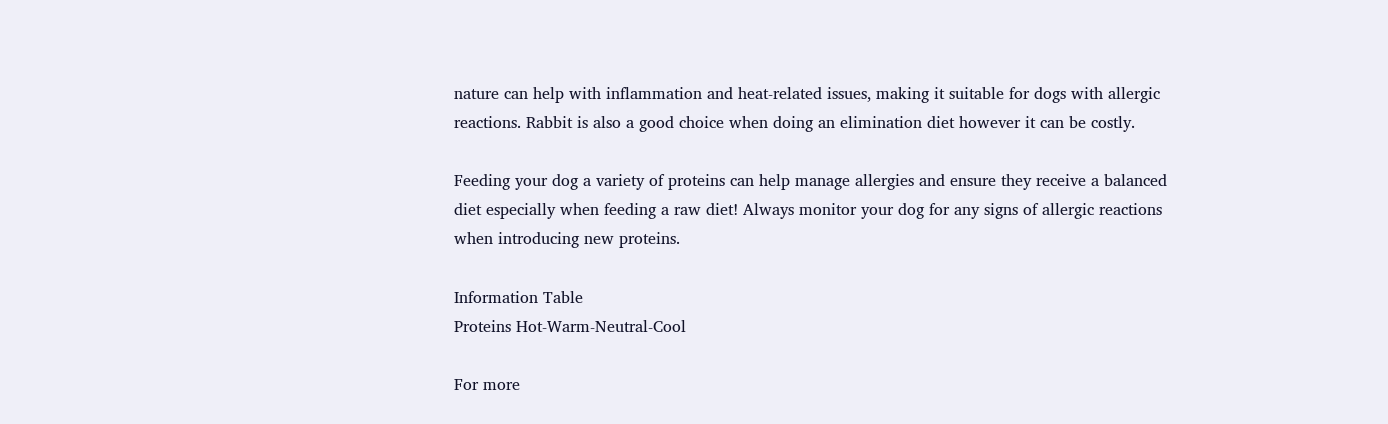nature can help with inflammation and heat-related issues, making it suitable for dogs with allergic reactions. Rabbit is also a good choice when doing an elimination diet however it can be costly.

Feeding your dog a variety of proteins can help manage allergies and ensure they receive a balanced diet especially when feeding a raw diet! Always monitor your dog for any signs of allergic reactions when introducing new proteins.

Information Table
Proteins Hot-Warm-Neutral-Cool

For more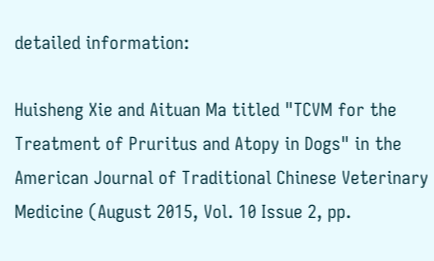detailed information:

Huisheng Xie and Aituan Ma titled "TCVM for the Treatment of Pruritus and Atopy in Dogs" in the American Journal of Traditional Chinese Veterinary Medicine (August 2015, Vol. 10 Issue 2, pp.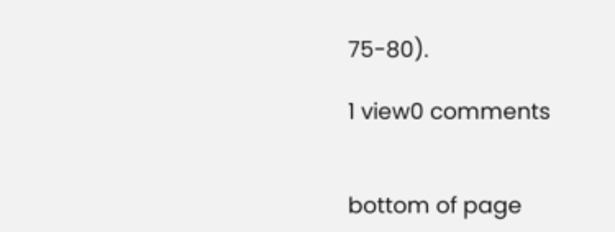75-80).

1 view0 comments


bottom of page